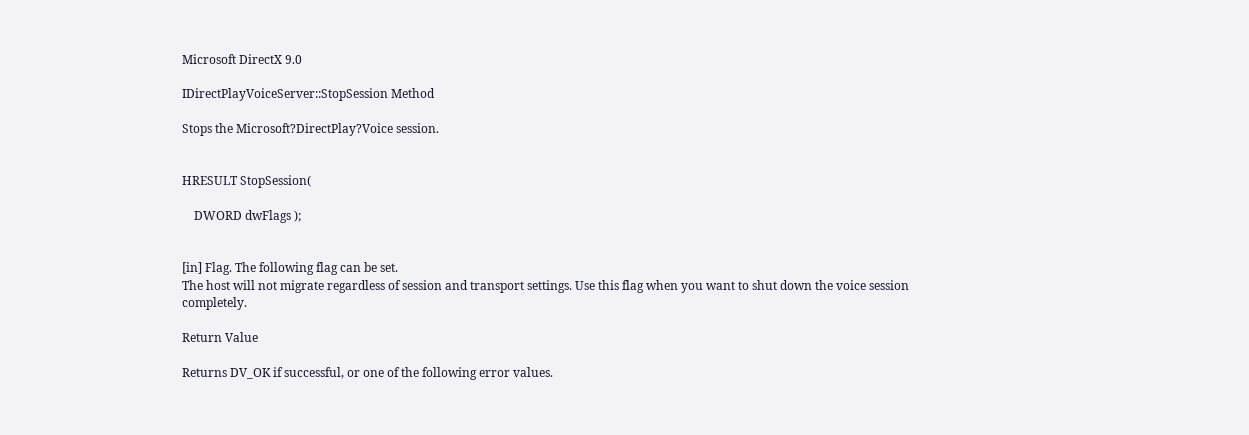Microsoft DirectX 9.0

IDirectPlayVoiceServer::StopSession Method

Stops the Microsoft?DirectPlay?Voice session.


HRESULT StopSession(

    DWORD dwFlags );


[in] Flag. The following flag can be set.
The host will not migrate regardless of session and transport settings. Use this flag when you want to shut down the voice session completely.

Return Value

Returns DV_OK if successful, or one of the following error values.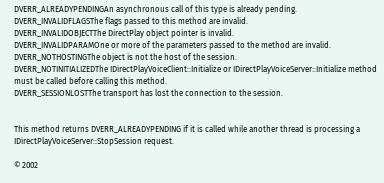DVERR_ALREADYPENDINGAn asynchronous call of this type is already pending.
DVERR_INVALIDFLAGSThe flags passed to this method are invalid.
DVERR_INVALIDOBJECTThe DirectPlay object pointer is invalid.
DVERR_INVALIDPARAMOne or more of the parameters passed to the method are invalid.
DVERR_NOTHOSTINGThe object is not the host of the session.
DVERR_NOTINITIALIZEDThe IDirectPlayVoiceClient::Initialize or IDirectPlayVoiceServer::Initialize method must be called before calling this method.
DVERR_SESSIONLOSTThe transport has lost the connection to the session.


This method returns DVERR_ALREADYPENDING if it is called while another thread is processing a IDirectPlayVoiceServer::StopSession request.

© 2002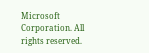Microsoft Corporation. All rights reserved.